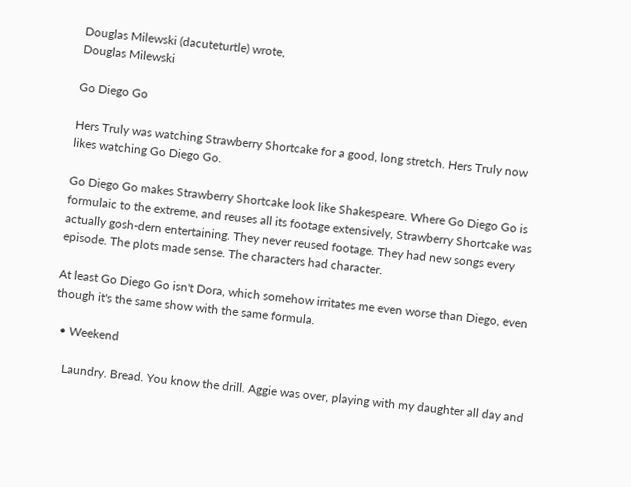Douglas Milewski (dacuteturtle) wrote,
Douglas Milewski

Go Diego Go

Hers Truly was watching Strawberry Shortcake for a good, long stretch. Hers Truly now likes watching Go Diego Go.

Go Diego Go makes Strawberry Shortcake look like Shakespeare. Where Go Diego Go is formulaic to the extreme, and reuses all its footage extensively, Strawberry Shortcake was actually gosh-dern entertaining. They never reused footage. They had new songs every episode. The plots made sense. The characters had character.

At least Go Diego Go isn't Dora, which somehow irritates me even worse than Diego, even though it's the same show with the same formula.

  • Weekend

    Laundry. Bread. You know the drill. Aggie was over, playing with my daughter all day and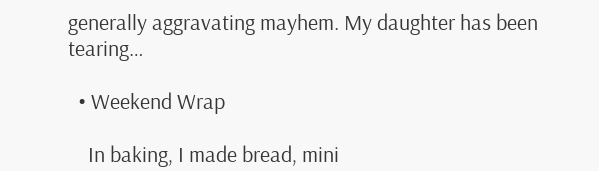generally aggravating mayhem. My daughter has been tearing…

  • Weekend Wrap

    In baking, I made bread, mini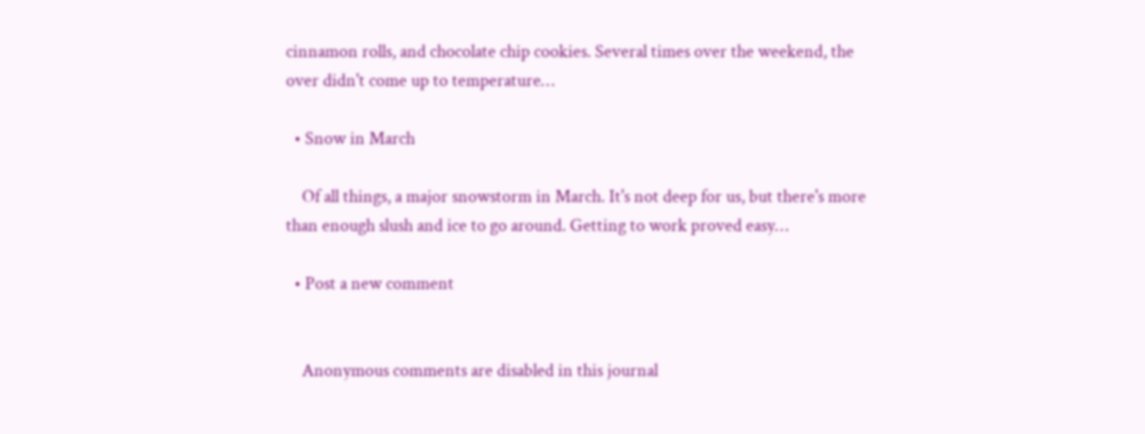cinnamon rolls, and chocolate chip cookies. Several times over the weekend, the over didn't come up to temperature…

  • Snow in March

    Of all things, a major snowstorm in March. It's not deep for us, but there's more than enough slush and ice to go around. Getting to work proved easy…

  • Post a new comment


    Anonymous comments are disabled in this journal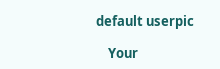default userpic

    Your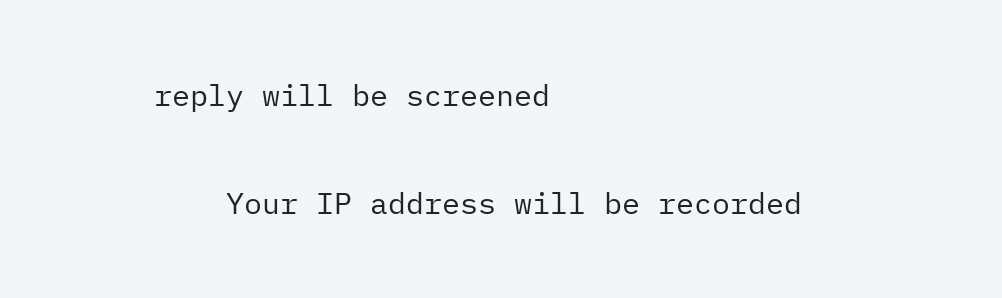reply will be screened

    Your IP address will be recorded